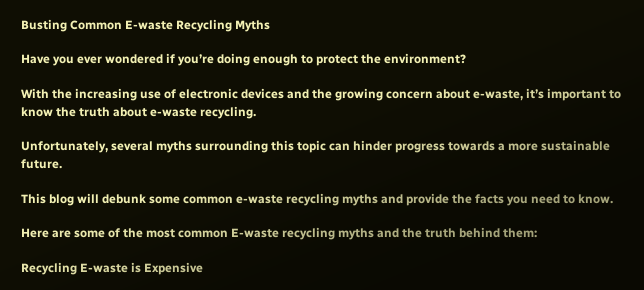Busting Common E-waste Recycling Myths

Have you ever wondered if you’re doing enough to protect the environment?

With the increasing use of electronic devices and the growing concern about e-waste, it’s important to know the truth about e-waste recycling.

Unfortunately, several myths surrounding this topic can hinder progress towards a more sustainable future.

This blog will debunk some common e-waste recycling myths and provide the facts you need to know.

Here are some of the most common E-waste recycling myths and the truth behind them:

Recycling E-waste is Expensive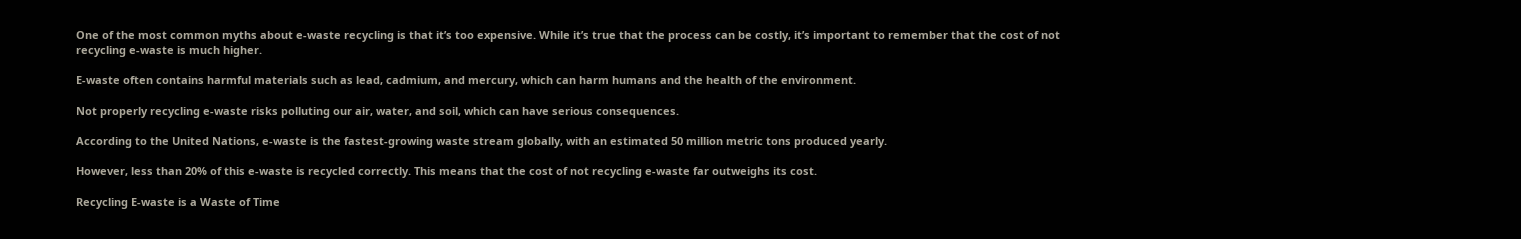One of the most common myths about e-waste recycling is that it’s too expensive. While it’s true that the process can be costly, it’s important to remember that the cost of not recycling e-waste is much higher.

E-waste often contains harmful materials such as lead, cadmium, and mercury, which can harm humans and the health of the environment.

Not properly recycling e-waste risks polluting our air, water, and soil, which can have serious consequences.

According to the United Nations, e-waste is the fastest-growing waste stream globally, with an estimated 50 million metric tons produced yearly.

However, less than 20% of this e-waste is recycled correctly. This means that the cost of not recycling e-waste far outweighs its cost.

Recycling E-waste is a Waste of Time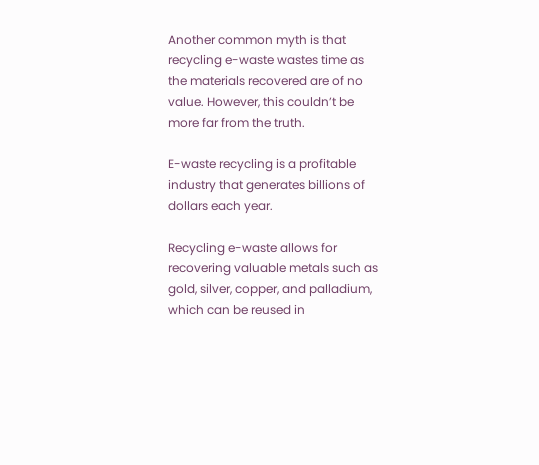Another common myth is that recycling e-waste wastes time as the materials recovered are of no value. However, this couldn’t be more far from the truth.

E-waste recycling is a profitable industry that generates billions of dollars each year.

Recycling e-waste allows for recovering valuable metals such as gold, silver, copper, and palladium, which can be reused in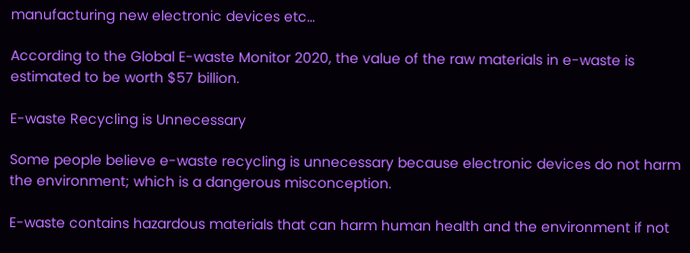manufacturing new electronic devices etc…

According to the Global E-waste Monitor 2020, the value of the raw materials in e-waste is estimated to be worth $57 billion.

E-waste Recycling is Unnecessary

Some people believe e-waste recycling is unnecessary because electronic devices do not harm the environment; which is a dangerous misconception.

E-waste contains hazardous materials that can harm human health and the environment if not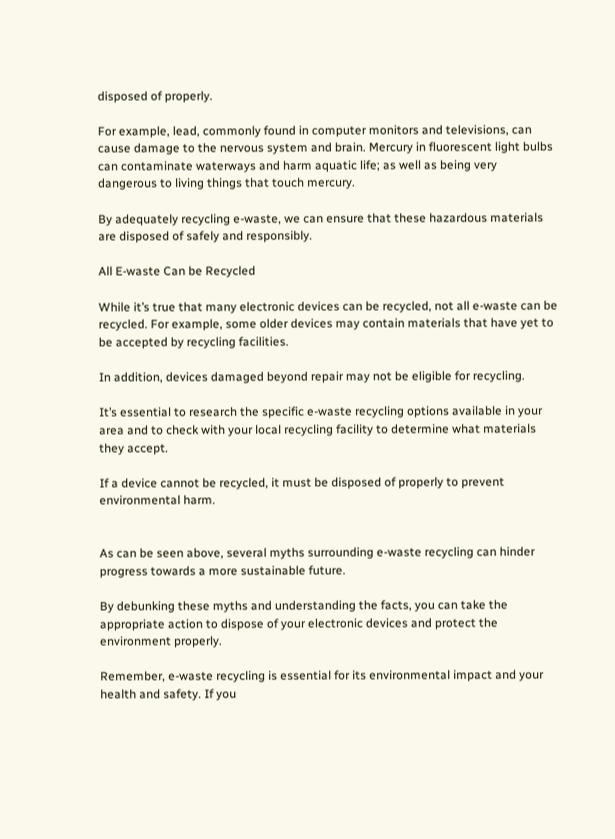disposed of properly.

For example, lead, commonly found in computer monitors and televisions, can cause damage to the nervous system and brain. Mercury in fluorescent light bulbs can contaminate waterways and harm aquatic life; as well as being very dangerous to living things that touch mercury.

By adequately recycling e-waste, we can ensure that these hazardous materials are disposed of safely and responsibly.

All E-waste Can be Recycled

While it’s true that many electronic devices can be recycled, not all e-waste can be recycled. For example, some older devices may contain materials that have yet to be accepted by recycling facilities.

In addition, devices damaged beyond repair may not be eligible for recycling.

It’s essential to research the specific e-waste recycling options available in your area and to check with your local recycling facility to determine what materials they accept.

If a device cannot be recycled, it must be disposed of properly to prevent environmental harm.


As can be seen above, several myths surrounding e-waste recycling can hinder progress towards a more sustainable future.

By debunking these myths and understanding the facts, you can take the appropriate action to dispose of your electronic devices and protect the environment properly.

Remember, e-waste recycling is essential for its environmental impact and your health and safety. If you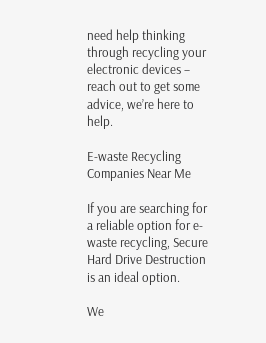need help thinking through recycling your electronic devices – reach out to get some advice, we’re here to help.

E-waste Recycling Companies Near Me

If you are searching for a reliable option for e-waste recycling, Secure Hard Drive Destruction is an ideal option.

We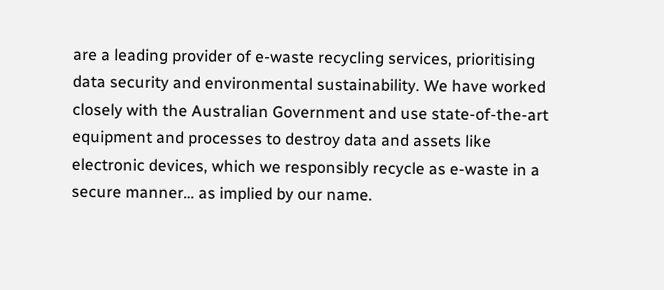are a leading provider of e-waste recycling services, prioritising data security and environmental sustainability. We have worked closely with the Australian Government and use state-of-the-art equipment and processes to destroy data and assets like electronic devices, which we responsibly recycle as e-waste in a secure manner… as implied by our name.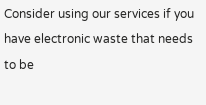Consider using our services if you have electronic waste that needs to be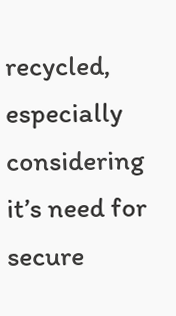recycled, especially considering it’s need for secure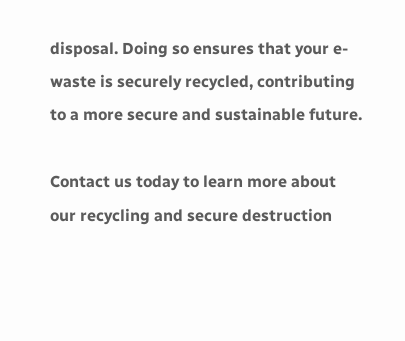disposal. Doing so ensures that your e-waste is securely recycled, contributing to a more secure and sustainable future.

Contact us today to learn more about our recycling and secure destruction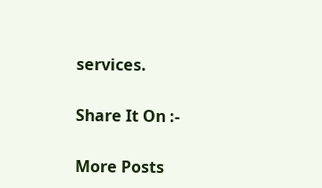services.

Share It On :-

More Posts